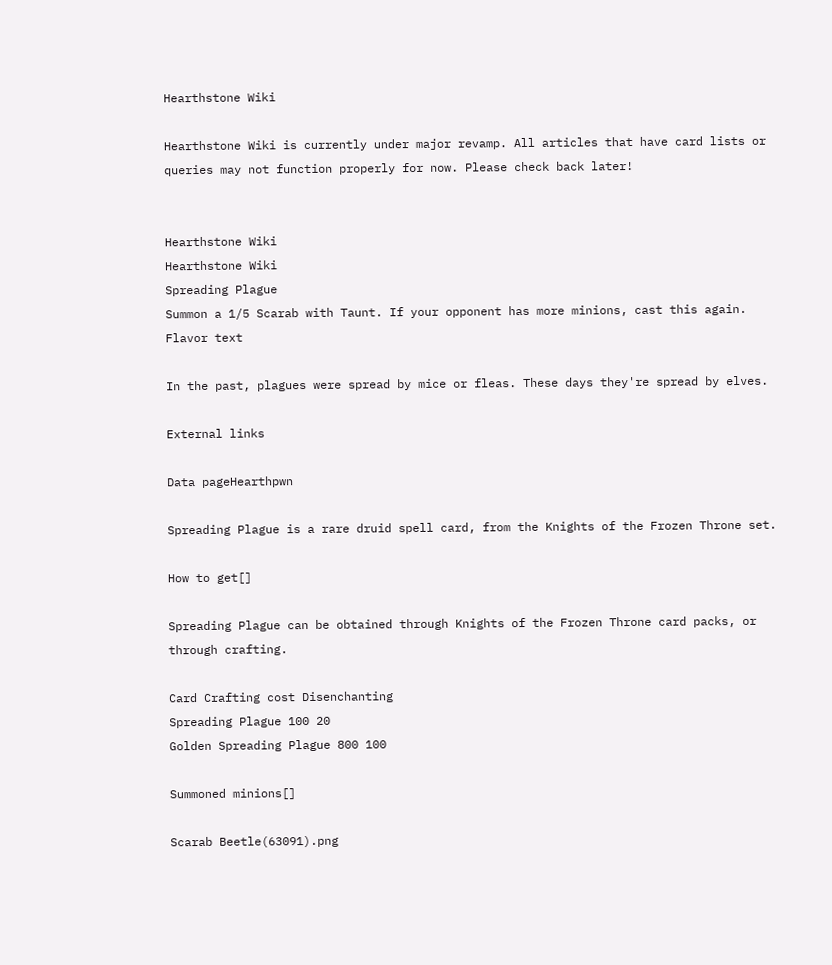Hearthstone Wiki

Hearthstone Wiki is currently under major revamp. All articles that have card lists or queries may not function properly for now. Please check back later!


Hearthstone Wiki
Hearthstone Wiki
Spreading Plague
Summon a 1/5 Scarab with Taunt. If your opponent has more minions, cast this again.
Flavor text

In the past, plagues were spread by mice or fleas. These days they're spread by elves.

External links

Data pageHearthpwn

Spreading Plague is a rare druid spell card, from the Knights of the Frozen Throne set.

How to get[]

Spreading Plague can be obtained through Knights of the Frozen Throne card packs, or through crafting.

Card Crafting cost Disenchanting
Spreading Plague 100 20
Golden Spreading Plague 800 100

Summoned minions[]

Scarab Beetle(63091).png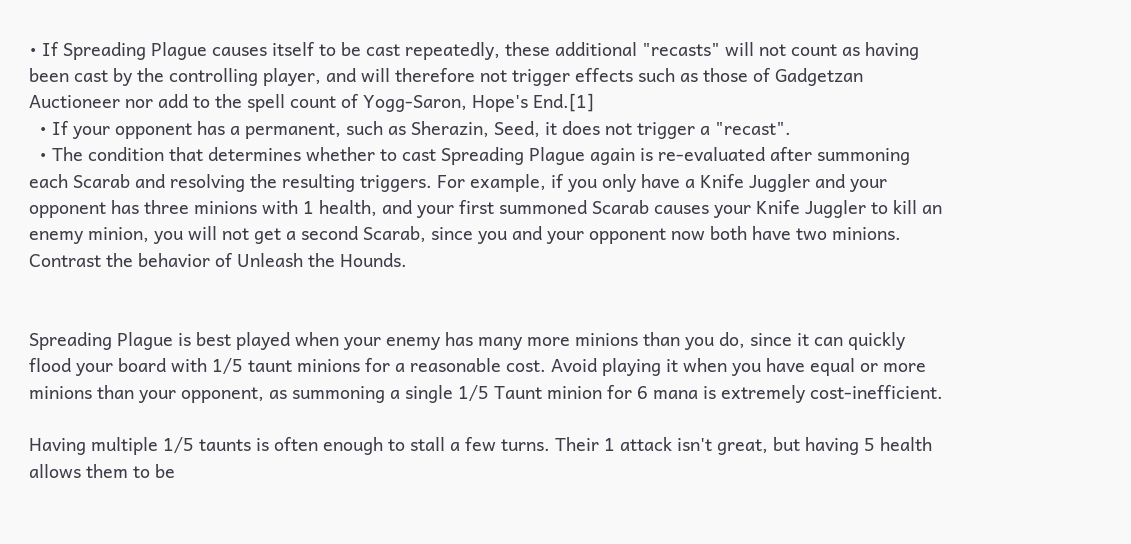• If Spreading Plague causes itself to be cast repeatedly, these additional "recasts" will not count as having been cast by the controlling player, and will therefore not trigger effects such as those of Gadgetzan Auctioneer nor add to the spell count of Yogg-Saron, Hope's End.[1]
  • If your opponent has a permanent, such as Sherazin, Seed, it does not trigger a "recast".
  • The condition that determines whether to cast Spreading Plague again is re-evaluated after summoning each Scarab and resolving the resulting triggers. For example, if you only have a Knife Juggler and your opponent has three minions with 1 health, and your first summoned Scarab causes your Knife Juggler to kill an enemy minion, you will not get a second Scarab, since you and your opponent now both have two minions. Contrast the behavior of Unleash the Hounds.


Spreading Plague is best played when your enemy has many more minions than you do, since it can quickly flood your board with 1/5 taunt minions for a reasonable cost. Avoid playing it when you have equal or more minions than your opponent, as summoning a single 1/5 Taunt minion for 6 mana is extremely cost-inefficient.

Having multiple 1/5 taunts is often enough to stall a few turns. Their 1 attack isn't great, but having 5 health allows them to be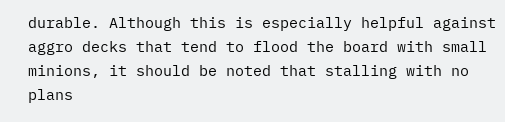durable. Although this is especially helpful against aggro decks that tend to flood the board with small minions, it should be noted that stalling with no plans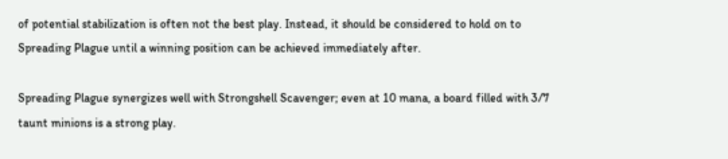of potential stabilization is often not the best play. Instead, it should be considered to hold on to Spreading Plague until a winning position can be achieved immediately after.

Spreading Plague synergizes well with Strongshell Scavenger; even at 10 mana, a board filled with 3/7 taunt minions is a strong play.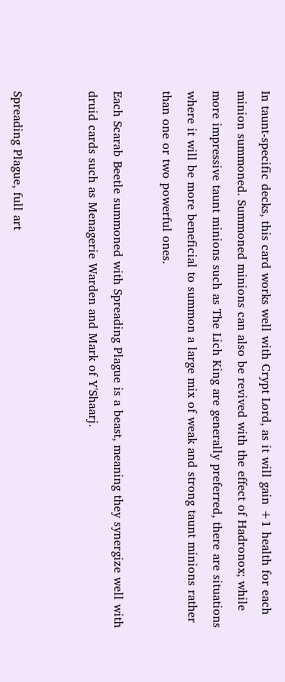In taunt-specific decks, this card works well with Crypt Lord, as it will gain +1 health for each minion summoned. Summoned minions can also be revived with the effect of Hadronox; while more impressive taunt minions such as The Lich King are generally preferred, there are situations where it will be more beneficial to summon a large mix of weak and strong taunt minions rather than one or two powerful ones.

Each Scarab Beetle summoned with Spreading Plague is a beast, meaning they synergize well with druid cards such as Menagerie Warden and Mark of Y'Shaarj.


Spreading Plague, full art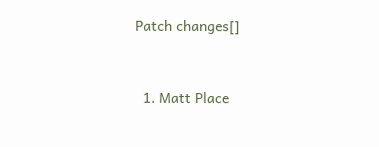Patch changes[]


  1. Matt Place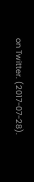on Twitter. (2017-07-28).